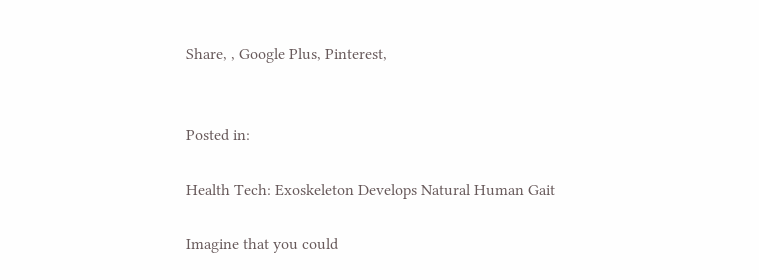Share, , Google Plus, Pinterest,


Posted in:

Health Tech: Exoskeleton Develops Natural Human Gait

Imagine that you could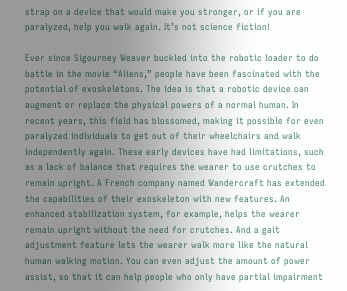strap on a device that would make you stronger, or if you are paralyzed, help you walk again. It’s not science fiction!

Ever since Sigourney Weaver buckled into the robotic loader to do battle in the movie “Aliens,” people have been fascinated with the potential of exoskeletons. The idea is that a robotic device can augment or replace the physical powers of a normal human. In recent years, this field has blossomed, making it possible for even paralyzed individuals to get out of their wheelchairs and walk independently again. These early devices have had limitations, such as a lack of balance that requires the wearer to use crutches to remain upright. A French company named Wandercraft has extended the capabilities of their exoskeleton with new features. An enhanced stabilization system, for example, helps the wearer remain upright without the need for crutches. And a gait adjustment feature lets the wearer walk more like the natural human walking motion. You can even adjust the amount of power assist, so that it can help people who only have partial impairment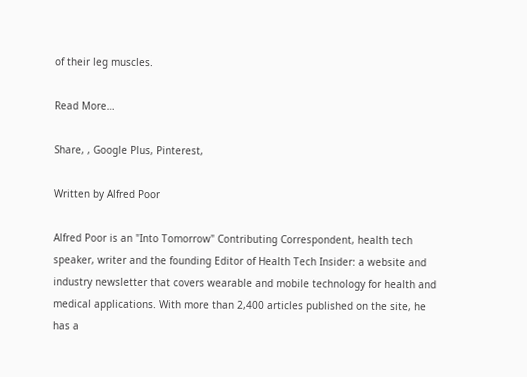of their leg muscles.

Read More…

Share, , Google Plus, Pinterest,

Written by Alfred Poor

Alfred Poor is an "Into Tomorrow" Contributing Correspondent, health tech speaker, writer and the founding Editor of Health Tech Insider: a website and industry newsletter that covers wearable and mobile technology for health and medical applications. With more than 2,400 articles published on the site, he has a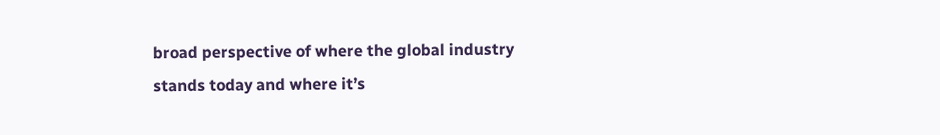broad perspective of where the global industry stands today and where it’s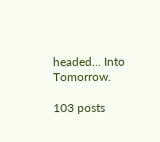headed... Into Tomorrow.

103 posts